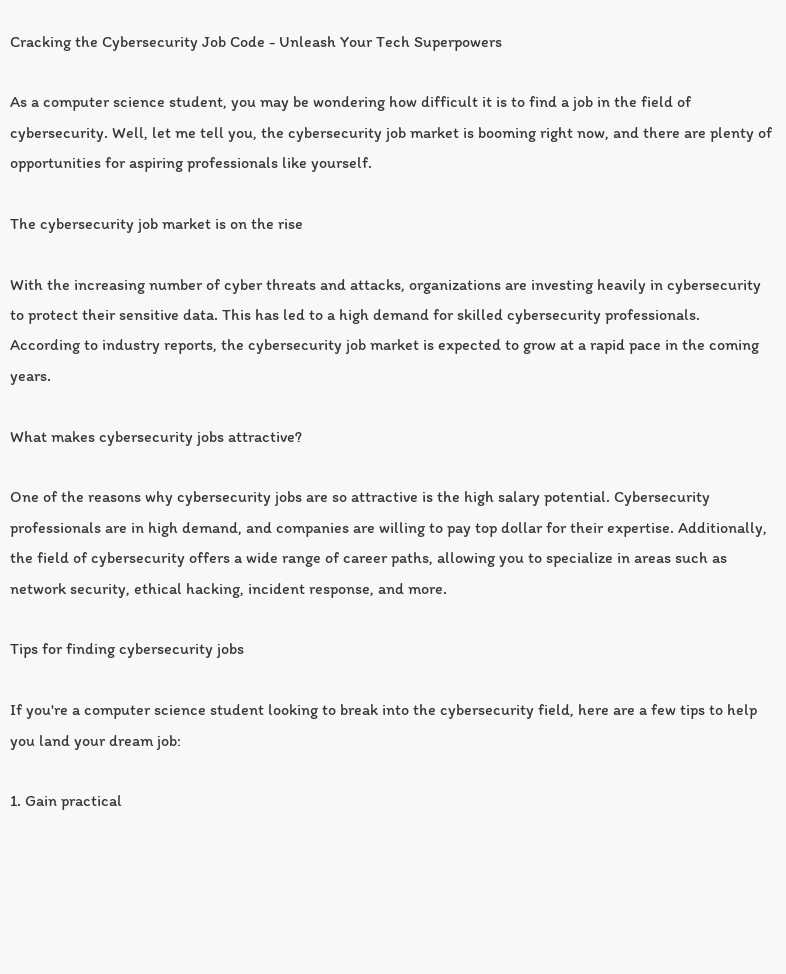Cracking the Cybersecurity Job Code - Unleash Your Tech Superpowers

As a computer science student, you may be wondering how difficult it is to find a job in the field of cybersecurity. Well, let me tell you, the cybersecurity job market is booming right now, and there are plenty of opportunities for aspiring professionals like yourself.

The cybersecurity job market is on the rise

With the increasing number of cyber threats and attacks, organizations are investing heavily in cybersecurity to protect their sensitive data. This has led to a high demand for skilled cybersecurity professionals. According to industry reports, the cybersecurity job market is expected to grow at a rapid pace in the coming years.

What makes cybersecurity jobs attractive?

One of the reasons why cybersecurity jobs are so attractive is the high salary potential. Cybersecurity professionals are in high demand, and companies are willing to pay top dollar for their expertise. Additionally, the field of cybersecurity offers a wide range of career paths, allowing you to specialize in areas such as network security, ethical hacking, incident response, and more.

Tips for finding cybersecurity jobs

If you're a computer science student looking to break into the cybersecurity field, here are a few tips to help you land your dream job:

1. Gain practical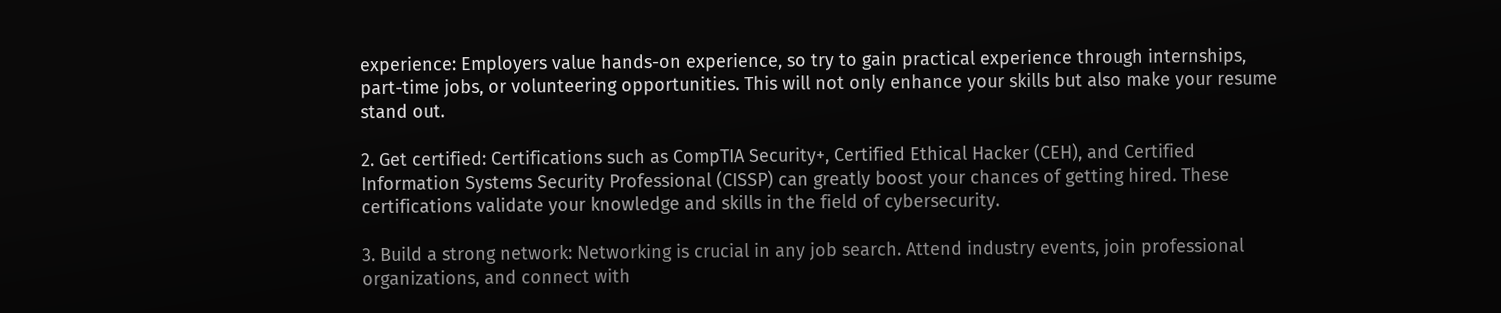experience: Employers value hands-on experience, so try to gain practical experience through internships, part-time jobs, or volunteering opportunities. This will not only enhance your skills but also make your resume stand out.

2. Get certified: Certifications such as CompTIA Security+, Certified Ethical Hacker (CEH), and Certified Information Systems Security Professional (CISSP) can greatly boost your chances of getting hired. These certifications validate your knowledge and skills in the field of cybersecurity.

3. Build a strong network: Networking is crucial in any job search. Attend industry events, join professional organizations, and connect with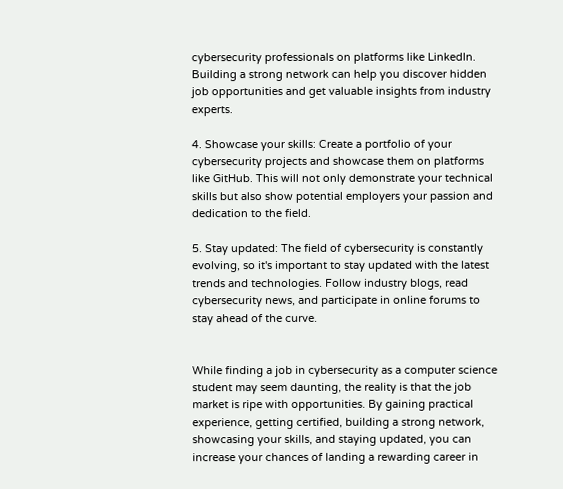cybersecurity professionals on platforms like LinkedIn. Building a strong network can help you discover hidden job opportunities and get valuable insights from industry experts.

4. Showcase your skills: Create a portfolio of your cybersecurity projects and showcase them on platforms like GitHub. This will not only demonstrate your technical skills but also show potential employers your passion and dedication to the field.

5. Stay updated: The field of cybersecurity is constantly evolving, so it's important to stay updated with the latest trends and technologies. Follow industry blogs, read cybersecurity news, and participate in online forums to stay ahead of the curve.


While finding a job in cybersecurity as a computer science student may seem daunting, the reality is that the job market is ripe with opportunities. By gaining practical experience, getting certified, building a strong network, showcasing your skills, and staying updated, you can increase your chances of landing a rewarding career in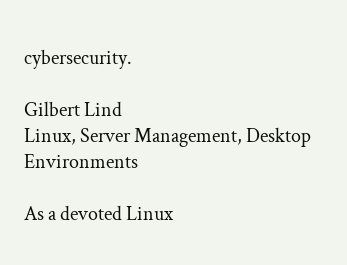cybersecurity.

Gilbert Lind
Linux, Server Management, Desktop Environments

As a devoted Linux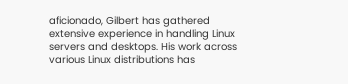aficionado, Gilbert has gathered extensive experience in handling Linux servers and desktops. His work across various Linux distributions has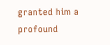granted him a profound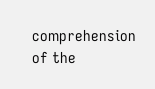comprehension of the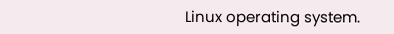Linux operating system.